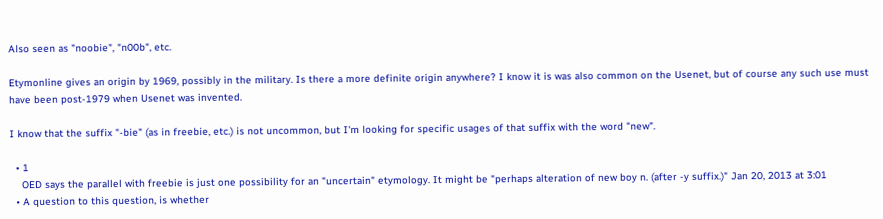Also seen as "noobie", "n00b", etc.

Etymonline gives an origin by 1969, possibly in the military. Is there a more definite origin anywhere? I know it is was also common on the Usenet, but of course any such use must have been post-1979 when Usenet was invented.

I know that the suffix "-bie" (as in freebie, etc.) is not uncommon, but I'm looking for specific usages of that suffix with the word "new".

  • 1
    OED says the parallel with freebie is just one possibility for an "uncertain" etymology. It might be "perhaps alteration of new boy n. (after -y suffix.)" Jan 20, 2013 at 3:01
  • A question to this question, is whether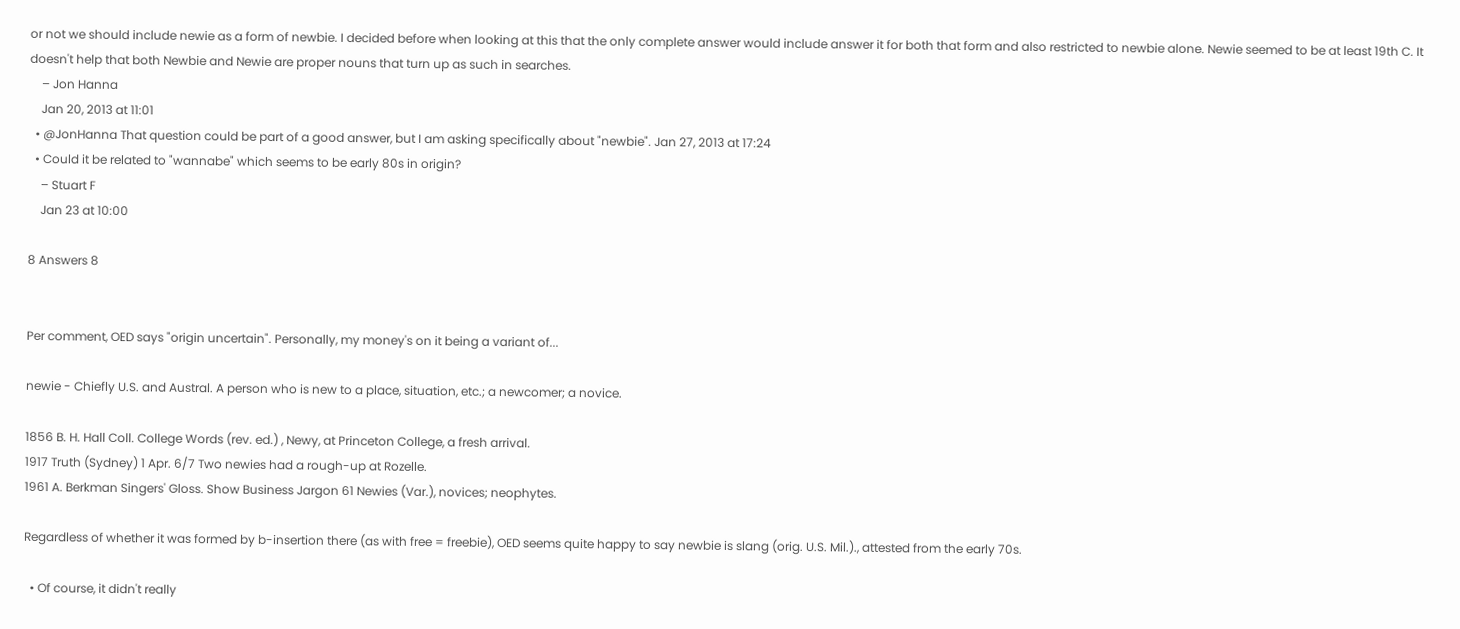or not we should include newie as a form of newbie. I decided before when looking at this that the only complete answer would include answer it for both that form and also restricted to newbie alone. Newie seemed to be at least 19th C. It doesn't help that both Newbie and Newie are proper nouns that turn up as such in searches.
    – Jon Hanna
    Jan 20, 2013 at 11:01
  • @JonHanna That question could be part of a good answer, but I am asking specifically about "newbie". Jan 27, 2013 at 17:24
  • Could it be related to "wannabe" which seems to be early 80s in origin?
    – Stuart F
    Jan 23 at 10:00

8 Answers 8


Per comment, OED says "origin uncertain". Personally, my money's on it being a variant of...

newie - Chiefly U.S. and Austral. A person who is new to a place, situation, etc.; a newcomer; a novice.

1856 B. H. Hall Coll. College Words (rev. ed.) , Newy, at Princeton College, a fresh arrival.
1917 Truth (Sydney) 1 Apr. 6/7 Two newies had a rough-up at Rozelle.
1961 A. Berkman Singers' Gloss. Show Business Jargon 61 Newies (Var.), novices; neophytes.

Regardless of whether it was formed by b-insertion there (as with free = freebie), OED seems quite happy to say newbie is slang (orig. U.S. Mil.)., attested from the early 70s.

  • Of course, it didn't really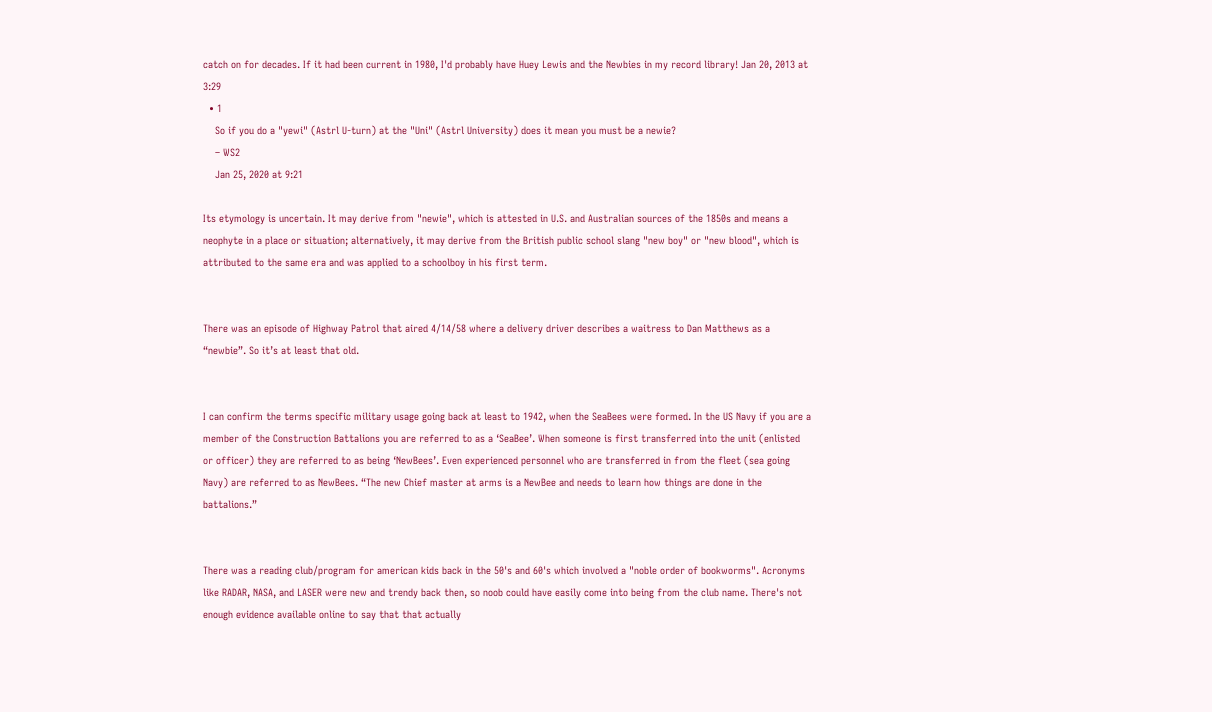catch on for decades. If it had been current in 1980, I'd probably have Huey Lewis and the Newbies in my record library! Jan 20, 2013 at 3:29
  • 1
    So if you do a "yewi" (Astrl U-turn) at the "Uni" (Astrl University) does it mean you must be a newie?
    – WS2
    Jan 25, 2020 at 9:21

Its etymology is uncertain. It may derive from "newie", which is attested in U.S. and Australian sources of the 1850s and means a neophyte in a place or situation; alternatively, it may derive from the British public school slang "new boy" or "new blood", which is attributed to the same era and was applied to a schoolboy in his first term.


There was an episode of Highway Patrol that aired 4/14/58 where a delivery driver describes a waitress to Dan Matthews as a “newbie”. So it’s at least that old.


I can confirm the terms specific military usage going back at least to 1942, when the SeaBees were formed. In the US Navy if you are a member of the Construction Battalions you are referred to as a ‘SeaBee’. When someone is first transferred into the unit (enlisted or officer) they are referred to as being ‘NewBees’. Even experienced personnel who are transferred in from the fleet (sea going Navy) are referred to as NewBees. “The new Chief master at arms is a NewBee and needs to learn how things are done in the battalions.”


There was a reading club/program for american kids back in the 50's and 60's which involved a "noble order of bookworms". Acronyms like RADAR, NASA, and LASER were new and trendy back then, so noob could have easily come into being from the club name. There's not enough evidence available online to say that that actually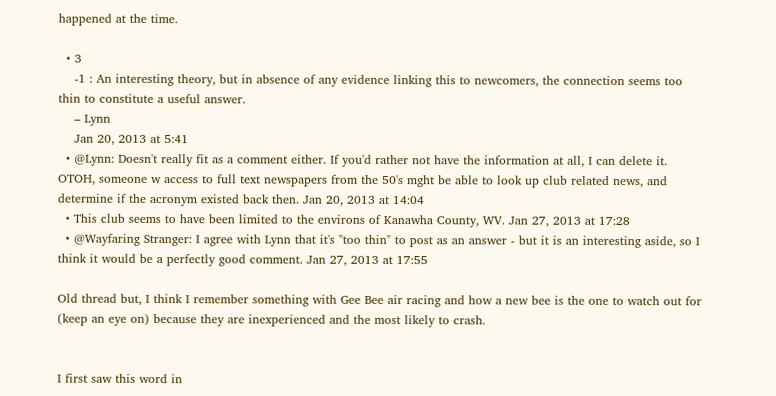happened at the time.

  • 3
    -1 : An interesting theory, but in absence of any evidence linking this to newcomers, the connection seems too thin to constitute a useful answer.
    – Lynn
    Jan 20, 2013 at 5:41
  • @Lynn: Doesn't really fit as a comment either. If you'd rather not have the information at all, I can delete it. OTOH, someone w access to full text newspapers from the 50's mght be able to look up club related news, and determine if the acronym existed back then. Jan 20, 2013 at 14:04
  • This club seems to have been limited to the environs of Kanawha County, WV. Jan 27, 2013 at 17:28
  • @Wayfaring Stranger: I agree with Lynn that it's "too thin" to post as an answer - but it is an interesting aside, so I think it would be a perfectly good comment. Jan 27, 2013 at 17:55

Old thread but, I think I remember something with Gee Bee air racing and how a new bee is the one to watch out for (keep an eye on) because they are inexperienced and the most likely to crash.


I first saw this word in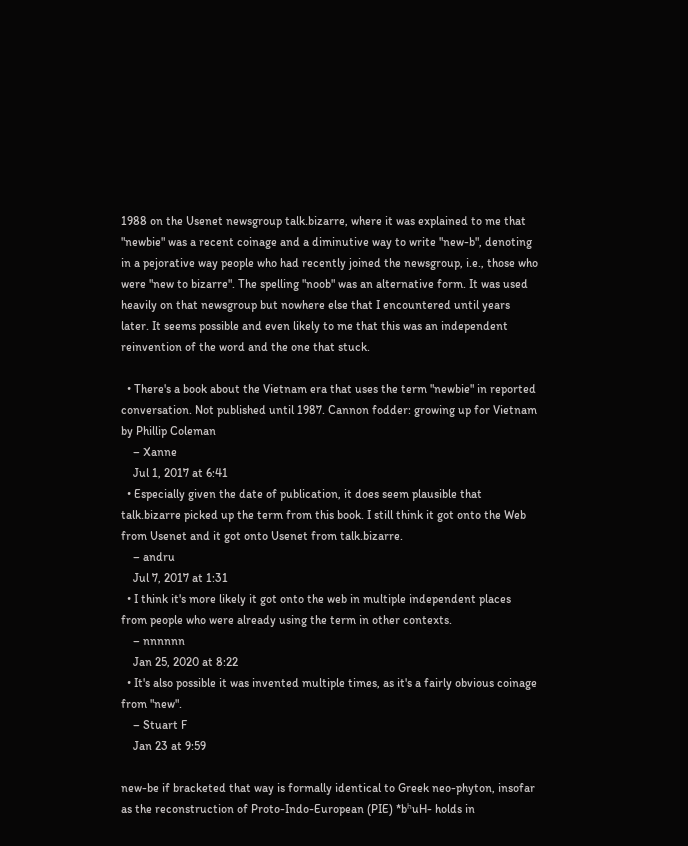1988 on the Usenet newsgroup talk.bizarre, where it was explained to me that "newbie" was a recent coinage and a diminutive way to write "new-b", denoting in a pejorative way people who had recently joined the newsgroup, i.e., those who were "new to bizarre". The spelling "noob" was an alternative form. It was used heavily on that newsgroup but nowhere else that I encountered until years later. It seems possible and even likely to me that this was an independent reinvention of the word and the one that stuck.

  • There's a book about the Vietnam era that uses the term "newbie" in reported conversation. Not published until 1987. Cannon fodder: growing up for Vietnam by Phillip Coleman
    – Xanne
    Jul 1, 2017 at 6:41
  • Especially given the date of publication, it does seem plausible that talk.bizarre picked up the term from this book. I still think it got onto the Web from Usenet and it got onto Usenet from talk.bizarre.
    – andru
    Jul 7, 2017 at 1:31
  • I think it's more likely it got onto the web in multiple independent places from people who were already using the term in other contexts.
    – nnnnnn
    Jan 25, 2020 at 8:22
  • It's also possible it was invented multiple times, as it's a fairly obvious coinage from "new".
    – Stuart F
    Jan 23 at 9:59

new-be if bracketed that way is formally identical to Greek neo-phyton, insofar as the reconstruction of Proto-Indo-European (PIE) *bʰuH- holds in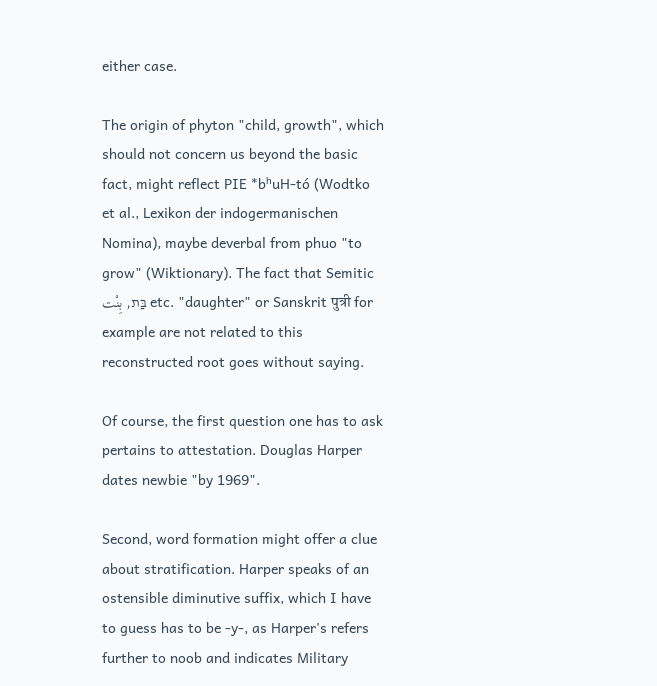either case.

The origin of phyton "child, growth", which should not concern us beyond the basic fact, might reflect PIE *bʰuH-tó (Wodtko et al., Lexikon der indogermanischen Nomina), maybe deverbal from phuo "to grow" (Wiktionary). The fact that Semitic בַּת, بِنْت etc. "daughter" or Sanskrit पुत्री for example are not related to this reconstructed root goes without saying.

Of course, the first question one has to ask pertains to attestation. Douglas Harper dates newbie "by 1969".

Second, word formation might offer a clue about stratification. Harper speaks of an ostensible diminutive suffix, which I have to guess has to be -y-, as Harper's refers further to noob and indicates Military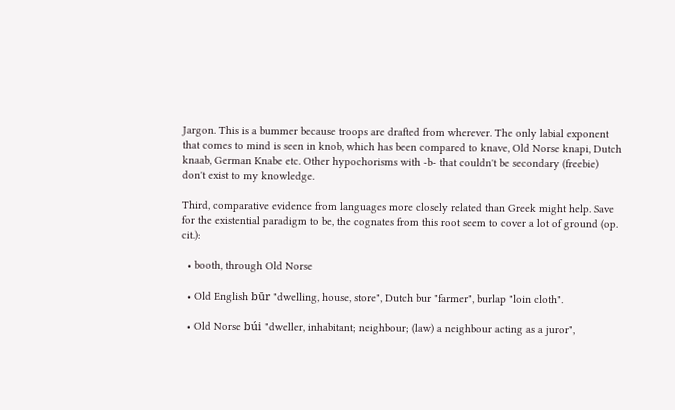Jargon. This is a bummer because troops are drafted from wherever. The only labial exponent that comes to mind is seen in knob, which has been compared to knave, Old Norse knapi, Dutch knaab, German Knabe etc. Other hypochorisms with -b- that couldn't be secondary (freebie) don't exist to my knowledge.

Third, comparative evidence from languages more closely related than Greek might help. Save for the existential paradigm to be, the cognates from this root seem to cover a lot of ground (op. cit.):

  • booth, through Old Norse

  • Old English būr "dwelling, house, store", Dutch bur "farmer", burlap "loin cloth".

  • Old Norse búi "dweller, inhabitant; neighbour; (law) a neighbour acting as a juror",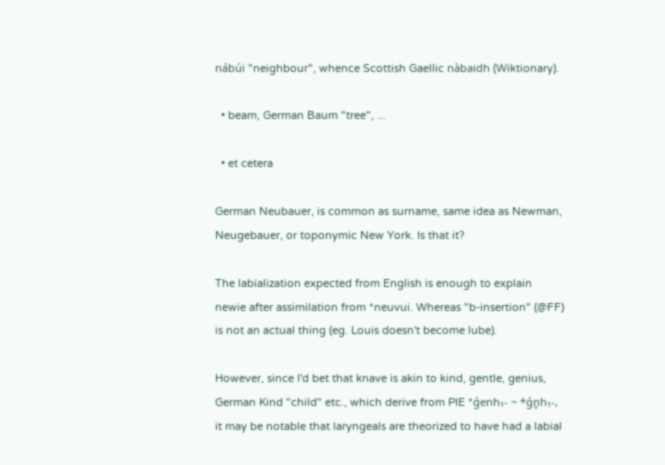nábúi "neighbour", whence Scottish Gaellic nàbaidh (Wiktionary).

  • beam, German Baum "tree", ...

  • et cetera

German Neubauer, is common as surname, same idea as Newman, Neugebauer, or toponymic New York. Is that it?

The labialization expected from English is enough to explain newie after assimilation from *neuvui. Whereas "b-insertion" (@FF) is not an actual thing (eg. Louis doesn't become lube).

However, since I'd bet that knave is akin to kind, gentle, genius, German Kind "child" etc., which derive from PIE *ǵenh₁- ~ *ǵn̥h₁-, it may be notable that laryngeals are theorized to have had a labial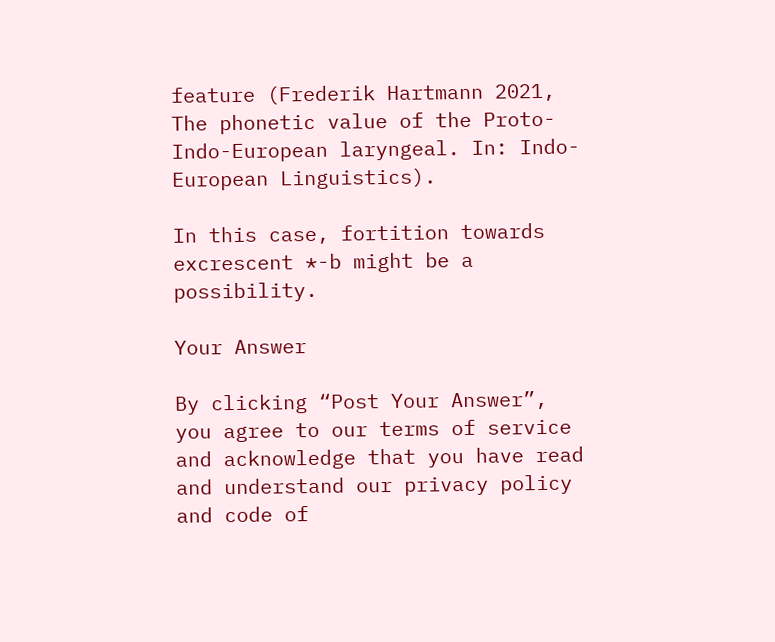feature (Frederik Hartmann 2021, The phonetic value of the Proto-Indo-European laryngeal. In: Indo-European Linguistics).

In this case, fortition towards excrescent *-b might be a possibility.

Your Answer

By clicking “Post Your Answer”, you agree to our terms of service and acknowledge that you have read and understand our privacy policy and code of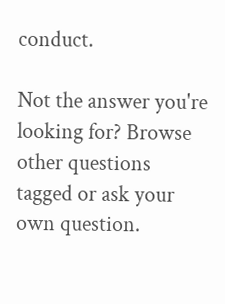conduct.

Not the answer you're looking for? Browse other questions tagged or ask your own question.